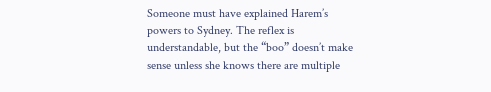Someone must have explained Harem’s powers to Sydney. The reflex is understandable, but the “boo” doesn’t make sense unless she knows there are multiple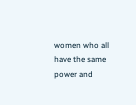women who all have the same power and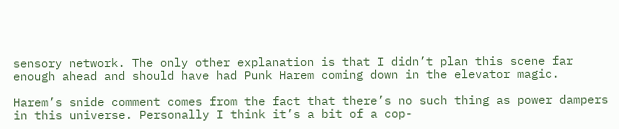sensory network. The only other explanation is that I didn’t plan this scene far enough ahead and should have had Punk Harem coming down in the elevator magic.

Harem’s snide comment comes from the fact that there’s no such thing as power dampers in this universe. Personally I think it’s a bit of a cop-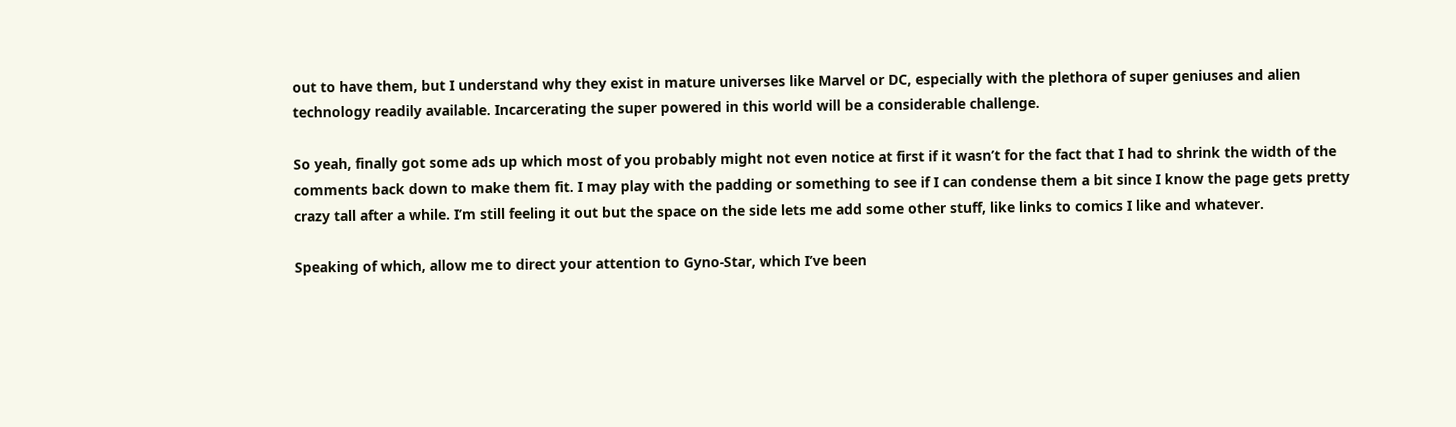out to have them, but I understand why they exist in mature universes like Marvel or DC, especially with the plethora of super geniuses and alien technology readily available. Incarcerating the super powered in this world will be a considerable challenge.

So yeah, finally got some ads up which most of you probably might not even notice at first if it wasn’t for the fact that I had to shrink the width of the comments back down to make them fit. I may play with the padding or something to see if I can condense them a bit since I know the page gets pretty crazy tall after a while. I’m still feeling it out but the space on the side lets me add some other stuff, like links to comics I like and whatever.

Speaking of which, allow me to direct your attention to Gyno-Star, which I’ve been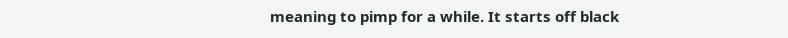meaning to pimp for a while. It starts off black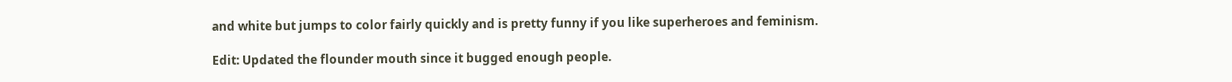and white but jumps to color fairly quickly and is pretty funny if you like superheroes and feminism.

Edit: Updated the flounder mouth since it bugged enough people.